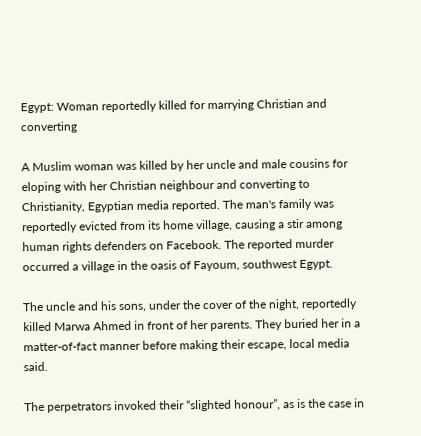Egypt: Woman reportedly killed for marrying Christian and converting

A Muslim woman was killed by her uncle and male cousins for eloping with her Christian neighbour and converting to Christianity, Egyptian media reported. The man's family was reportedly evicted from its home village, causing a stir among human rights defenders on Facebook. The reported murder occurred a village in the oasis of Fayoum, southwest Egypt.

The uncle and his sons, under the cover of the night, reportedly killed Marwa Ahmed in front of her parents. They buried her in a matter-of-fact manner before making their escape, local media said.

The perpetrators invoked their “slighted honour”, as is the case in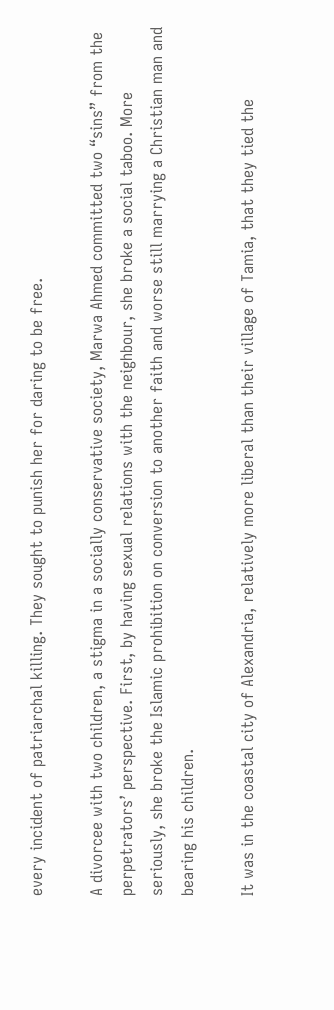every incident of patriarchal killing. They sought to punish her for daring to be free.

A divorcee with two children, a stigma in a socially conservative society, Marwa Ahmed committed two “sins” from the perpetrators’ perspective. First, by having sexual relations with the neighbour, she broke a social taboo. More seriously, she broke the Islamic prohibition on conversion to another faith and worse still marrying a Christian man and bearing his children.

It was in the coastal city of Alexandria, relatively more liberal than their village of Tamia, that they tied the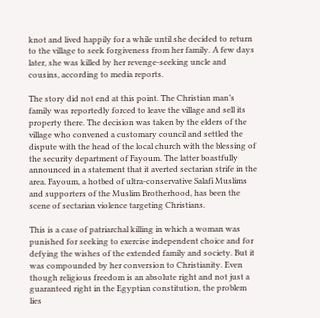knot and lived happily for a while until she decided to return to the village to seek forgiveness from her family. A few days later, she was killed by her revenge-seeking uncle and cousins, according to media reports.

The story did not end at this point. The Christian man’s family was reportedly forced to leave the village and sell its property there. The decision was taken by the elders of the village who convened a customary council and settled the dispute with the head of the local church with the blessing of the security department of Fayoum. The latter boastfully announced in a statement that it averted sectarian strife in the area. Fayoum, a hotbed of ultra-conservative Salafi Muslims and supporters of the Muslim Brotherhood, has been the scene of sectarian violence targeting Christians.

This is a case of patriarchal killing in which a woman was punished for seeking to exercise independent choice and for defying the wishes of the extended family and society. But it was compounded by her conversion to Christianity. Even though religious freedom is an absolute right and not just a guaranteed right in the Egyptian constitution, the problem lies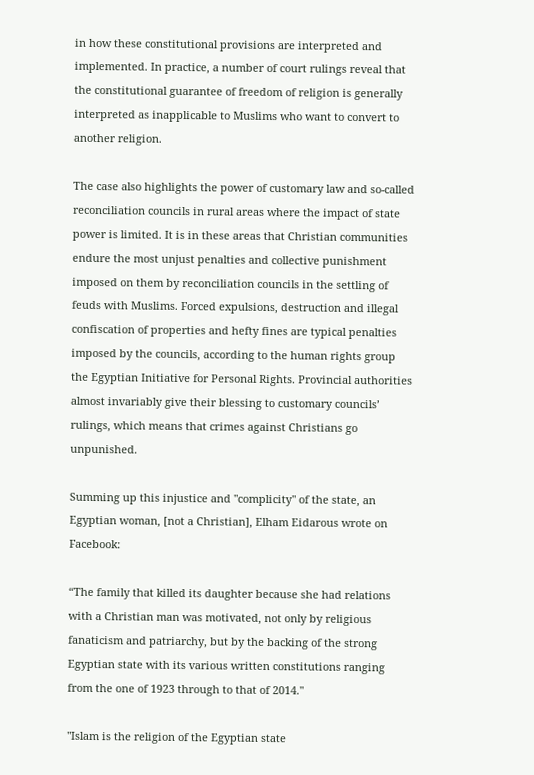in how these constitutional provisions are interpreted and implemented. In practice, a number of court rulings reveal that the constitutional guarantee of freedom of religion is generally interpreted as inapplicable to Muslims who want to convert to another religion.

The case also highlights the power of customary law and so-called reconciliation councils in rural areas where the impact of state power is limited. It is in these areas that Christian communities endure the most unjust penalties and collective punishment imposed on them by reconciliation councils in the settling of feuds with Muslims. Forced expulsions, destruction and illegal confiscation of properties and hefty fines are typical penalties imposed by the councils, according to the human rights group the Egyptian Initiative for Personal Rights. Provincial authorities almost invariably give their blessing to customary councils’ rulings, which means that crimes against Christians go unpunished.

Summing up this injustice and "complicity" of the state, an Egyptian woman, [not a Christian], Elham Eidarous wrote on Facebook:

“The family that killed its daughter because she had relations with a Christian man was motivated, not only by religious fanaticism and patriarchy, but by the backing of the strong Egyptian state with its various written constitutions ranging from the one of 1923 through to that of 2014."

"Islam is the religion of the Egyptian state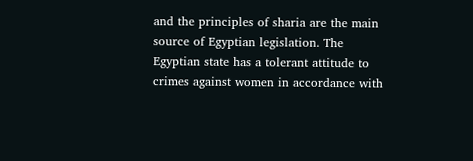and the principles of sharia are the main source of Egyptian legislation. The Egyptian state has a tolerant attitude to crimes against women in accordance with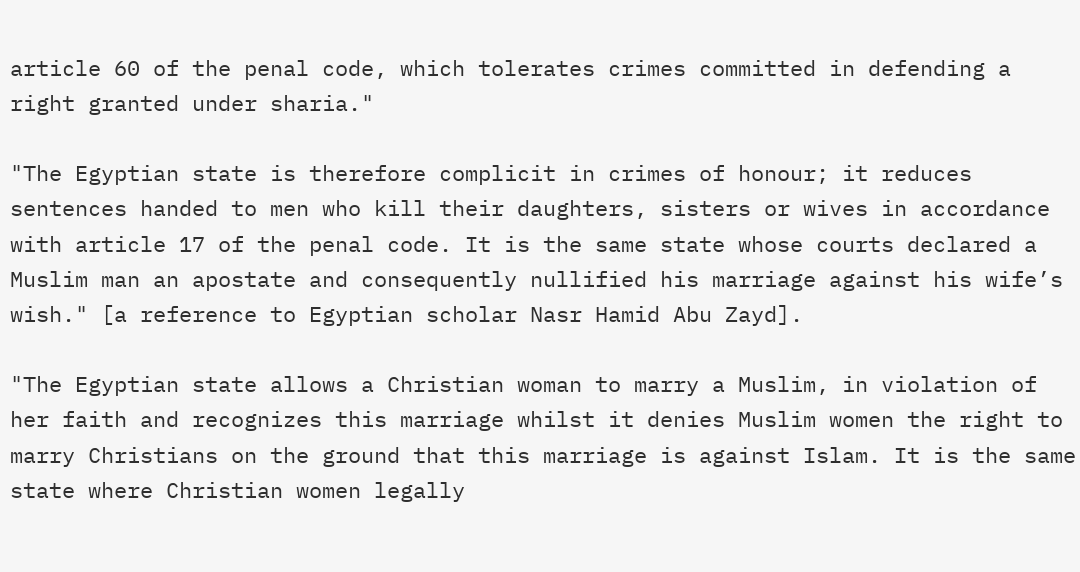article 60 of the penal code, which tolerates crimes committed in defending a right granted under sharia."

"The Egyptian state is therefore complicit in crimes of honour; it reduces sentences handed to men who kill their daughters, sisters or wives in accordance with article 17 of the penal code. It is the same state whose courts declared a Muslim man an apostate and consequently nullified his marriage against his wife’s wish." [a reference to Egyptian scholar Nasr Hamid Abu Zayd].

"The Egyptian state allows a Christian woman to marry a Muslim, in violation of her faith and recognizes this marriage whilst it denies Muslim women the right to marry Christians on the ground that this marriage is against Islam. It is the same state where Christian women legally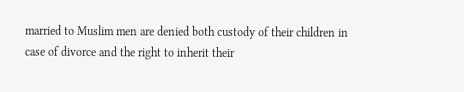married to Muslim men are denied both custody of their children in case of divorce and the right to inherit their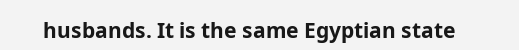husbands. It is the same Egyptian state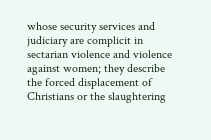whose security services and judiciary are complicit in sectarian violence and violence against women; they describe the forced displacement of Christians or the slaughtering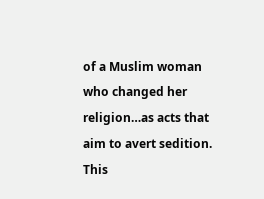of a Muslim woman who changed her religion…as acts that aim to avert sedition. This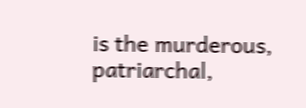is the murderous, patriarchal,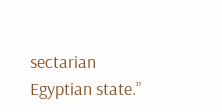sectarian Egyptian state.”